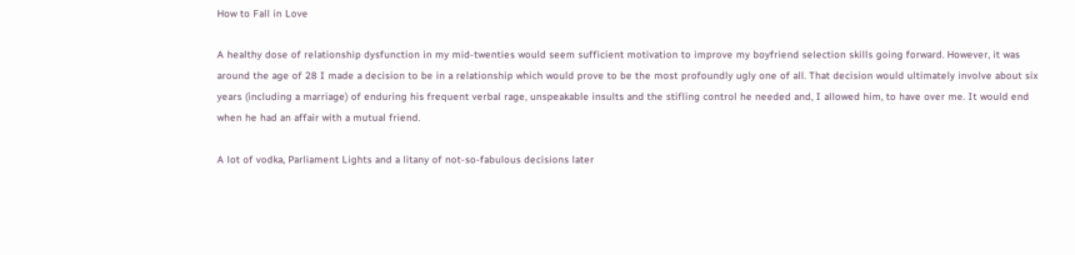How to Fall in Love

A healthy dose of relationship dysfunction in my mid-twenties would seem sufficient motivation to improve my boyfriend selection skills going forward. However, it was around the age of 28 I made a decision to be in a relationship which would prove to be the most profoundly ugly one of all. That decision would ultimately involve about six years (including a marriage) of enduring his frequent verbal rage, unspeakable insults and the stifling control he needed and, I allowed him, to have over me. It would end when he had an affair with a mutual friend.

A lot of vodka, Parliament Lights and a litany of not-so-fabulous decisions later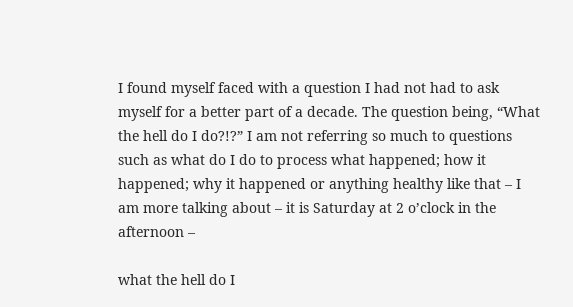I found myself faced with a question I had not had to ask myself for a better part of a decade. The question being, “What the hell do I do?!?” I am not referring so much to questions such as what do I do to process what happened; how it happened; why it happened or anything healthy like that – I am more talking about – it is Saturday at 2 o’clock in the afternoon –

what the hell do I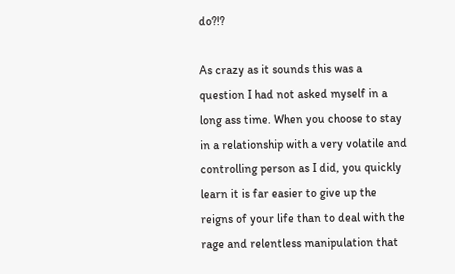do?!?

As crazy as it sounds this was a question I had not asked myself in a long ass time. When you choose to stay in a relationship with a very volatile and controlling person as I did, you quickly learn it is far easier to give up the reigns of your life than to deal with the rage and relentless manipulation that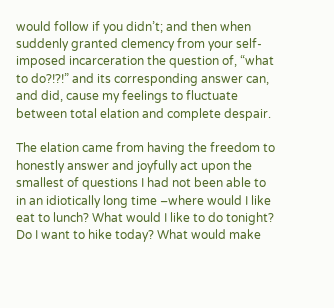would follow if you didn’t; and then when suddenly granted clemency from your self-imposed incarceration the question of, “what to do?!?!” and its corresponding answer can, and did, cause my feelings to fluctuate between total elation and complete despair.

The elation came from having the freedom to honestly answer and joyfully act upon the smallest of questions I had not been able to in an idiotically long time –where would I like eat to lunch? What would I like to do tonight? Do I want to hike today? What would make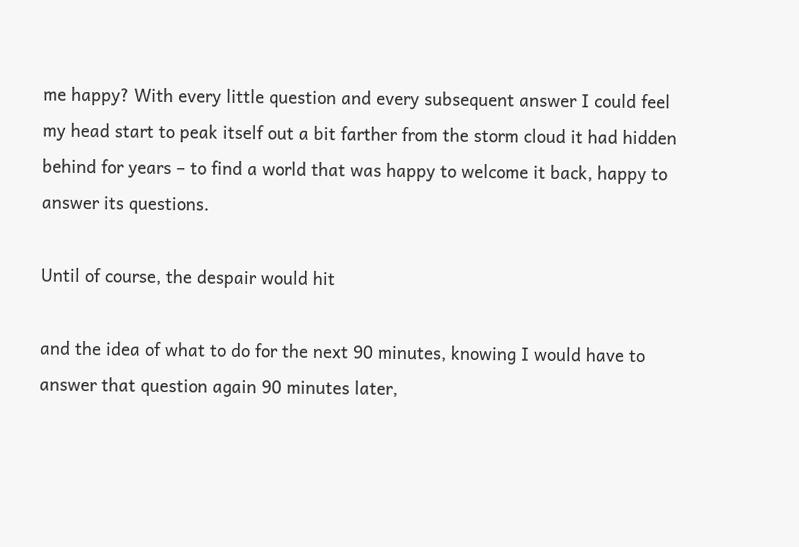me happy? With every little question and every subsequent answer I could feel my head start to peak itself out a bit farther from the storm cloud it had hidden behind for years – to find a world that was happy to welcome it back, happy to answer its questions.

Until of course, the despair would hit

and the idea of what to do for the next 90 minutes, knowing I would have to answer that question again 90 minutes later,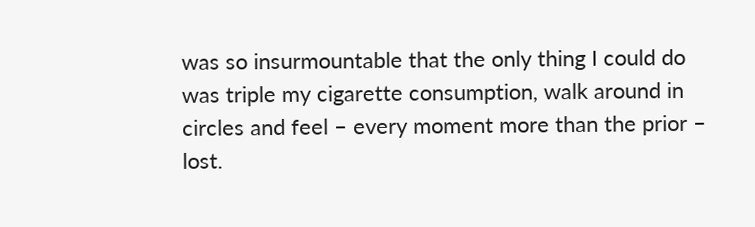was so insurmountable that the only thing I could do was triple my cigarette consumption, walk around in circles and feel – every moment more than the prior – lost.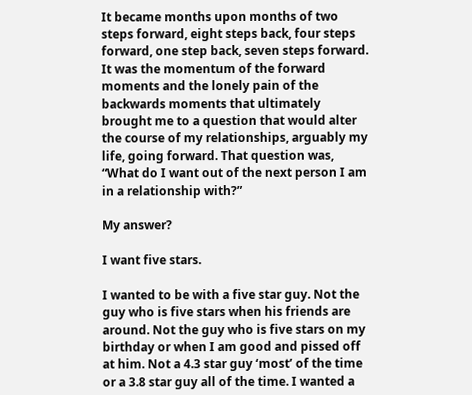It became months upon months of two steps forward, eight steps back, four steps forward, one step back, seven steps forward. It was the momentum of the forward moments and the lonely pain of the backwards moments that ultimately brought me to a question that would alter the course of my relationships, arguably my life, going forward. That question was, “What do I want out of the next person I am in a relationship with?”

My answer?

I want five stars.

I wanted to be with a five star guy. Not the guy who is five stars when his friends are around. Not the guy who is five stars on my birthday or when I am good and pissed off at him. Not a 4.3 star guy ‘most’ of the time or a 3.8 star guy all of the time. I wanted a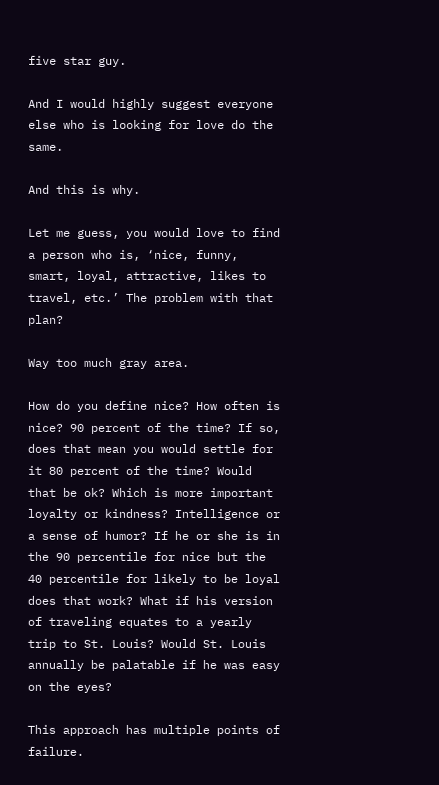five star guy.

And I would highly suggest everyone else who is looking for love do the same.

And this is why.

Let me guess, you would love to find a person who is, ‘nice, funny, smart, loyal, attractive, likes to travel, etc.’ The problem with that plan?

Way too much gray area.

How do you define nice? How often is nice? 90 percent of the time? If so, does that mean you would settle for it 80 percent of the time? Would that be ok? Which is more important loyalty or kindness? Intelligence or a sense of humor? If he or she is in the 90 percentile for nice but the 40 percentile for likely to be loyal does that work? What if his version of traveling equates to a yearly trip to St. Louis? Would St. Louis annually be palatable if he was easy on the eyes?

This approach has multiple points of failure.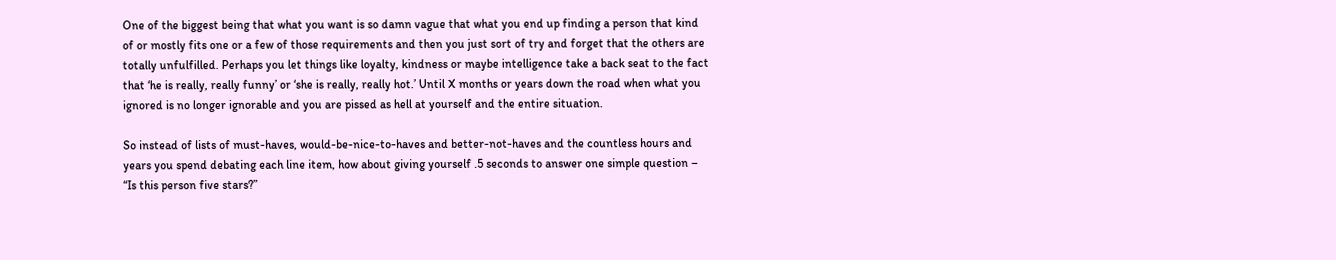One of the biggest being that what you want is so damn vague that what you end up finding a person that kind of or mostly fits one or a few of those requirements and then you just sort of try and forget that the others are totally unfulfilled. Perhaps you let things like loyalty, kindness or maybe intelligence take a back seat to the fact that ‘he is really, really funny’ or ‘she is really, really hot.’ Until X months or years down the road when what you ignored is no longer ignorable and you are pissed as hell at yourself and the entire situation.

So instead of lists of must-haves, would-be-nice-to-haves and better-not-haves and the countless hours and years you spend debating each line item, how about giving yourself .5 seconds to answer one simple question – “Is this person five stars?”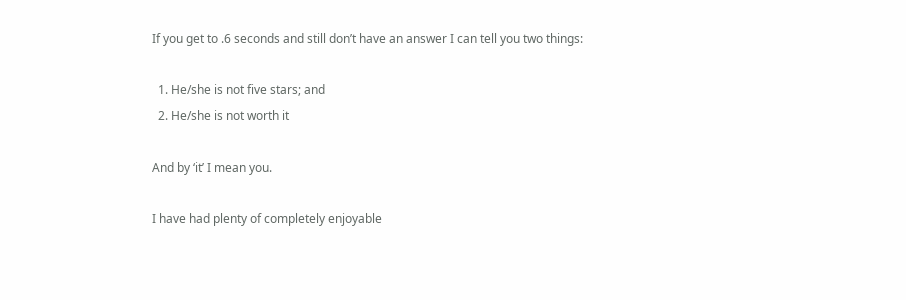If you get to .6 seconds and still don’t have an answer I can tell you two things:

  1. He/she is not five stars; and
  2. He/she is not worth it

And by ‘it’ I mean you.

I have had plenty of completely enjoyable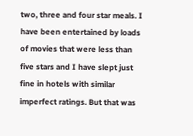two, three and four star meals. I have been entertained by loads of movies that were less than five stars and I have slept just fine in hotels with similar imperfect ratings. But that was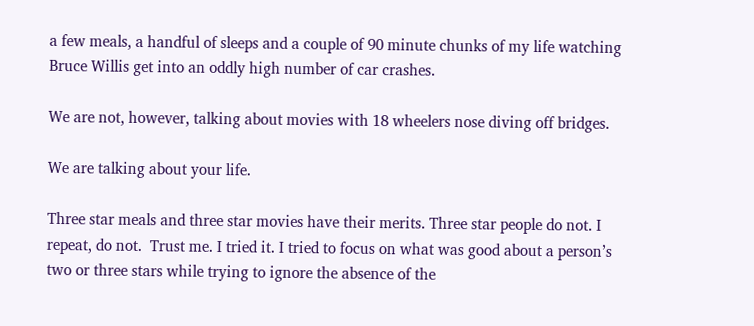a few meals, a handful of sleeps and a couple of 90 minute chunks of my life watching Bruce Willis get into an oddly high number of car crashes.

We are not, however, talking about movies with 18 wheelers nose diving off bridges.

We are talking about your life.

Three star meals and three star movies have their merits. Three star people do not. I repeat, do not.  Trust me. I tried it. I tried to focus on what was good about a person’s two or three stars while trying to ignore the absence of the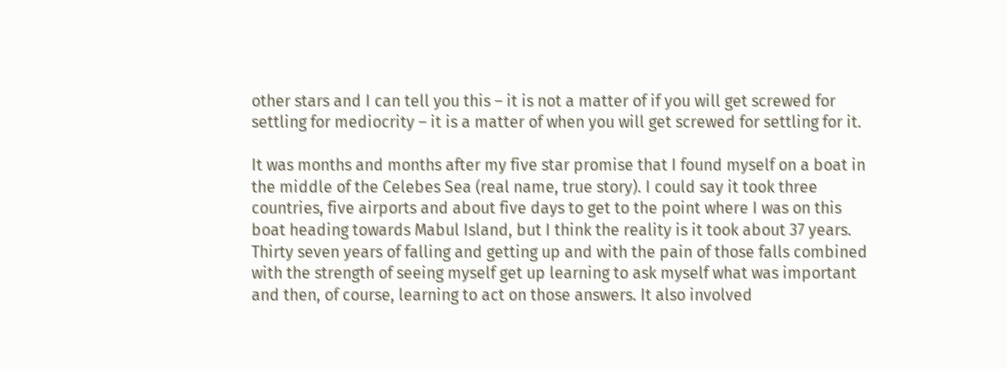other stars and I can tell you this – it is not a matter of if you will get screwed for settling for mediocrity – it is a matter of when you will get screwed for settling for it.

It was months and months after my five star promise that I found myself on a boat in the middle of the Celebes Sea (real name, true story). I could say it took three countries, five airports and about five days to get to the point where I was on this boat heading towards Mabul Island, but I think the reality is it took about 37 years. Thirty seven years of falling and getting up and with the pain of those falls combined with the strength of seeing myself get up learning to ask myself what was important and then, of course, learning to act on those answers. It also involved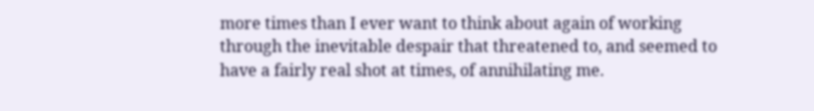more times than I ever want to think about again of working through the inevitable despair that threatened to, and seemed to have a fairly real shot at times, of annihilating me.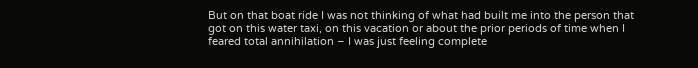But on that boat ride I was not thinking of what had built me into the person that got on this water taxi, on this vacation or about the prior periods of time when I feared total annihilation – I was just feeling complete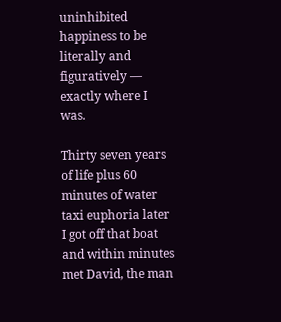uninhibited happiness to be literally and figuratively — exactly where I was.

Thirty seven years of life plus 60 minutes of water taxi euphoria later I got off that boat and within minutes met David, the man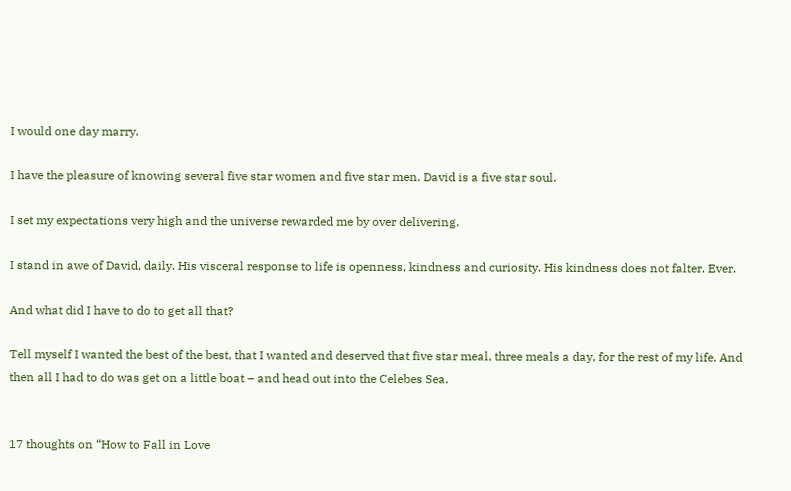I would one day marry.

I have the pleasure of knowing several five star women and five star men. David is a five star soul.

I set my expectations very high and the universe rewarded me by over delivering.

I stand in awe of David, daily. His visceral response to life is openness, kindness and curiosity. His kindness does not falter. Ever.

And what did I have to do to get all that?

Tell myself I wanted the best of the best, that I wanted and deserved that five star meal, three meals a day, for the rest of my life. And then all I had to do was get on a little boat – and head out into the Celebes Sea.


17 thoughts on “How to Fall in Love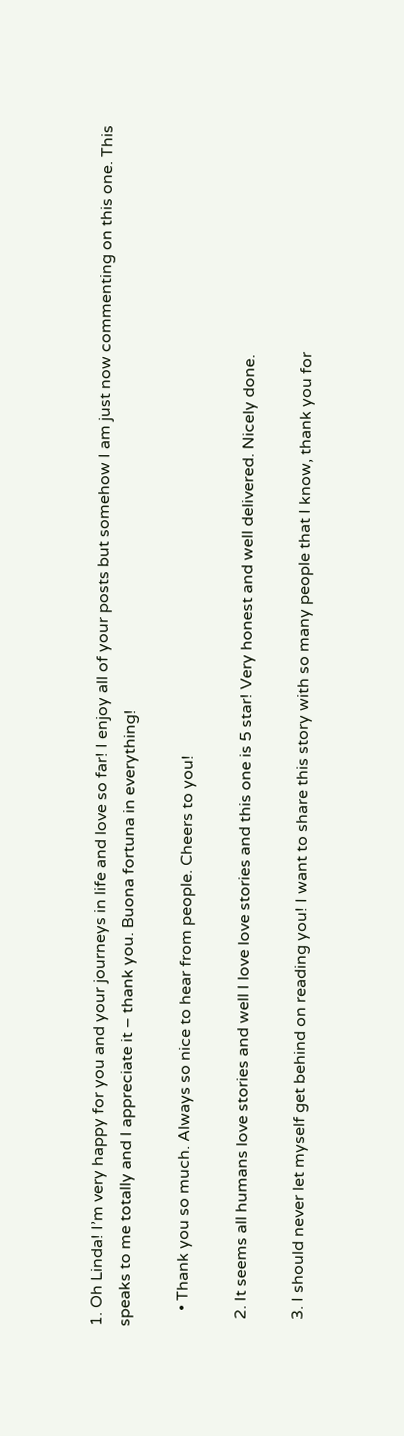1. Oh Linda! I’m very happy for you and your journeys in life and love so far! I enjoy all of your posts but somehow I am just now commenting on this one. This speaks to me totally and I appreciate it – thank you. Buona fortuna in everything!

    • Thank you so much. Always so nice to hear from people. Cheers to you!

  2. It seems all humans love stories and well I love love stories and this one is 5 star! Very honest and well delivered. Nicely done.

  3. I should never let myself get behind on reading you! I want to share this story with so many people that I know, thank you for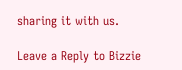sharing it with us.

Leave a Reply to Bizzie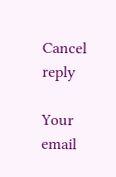Cancel reply

Your email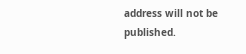address will not be published.